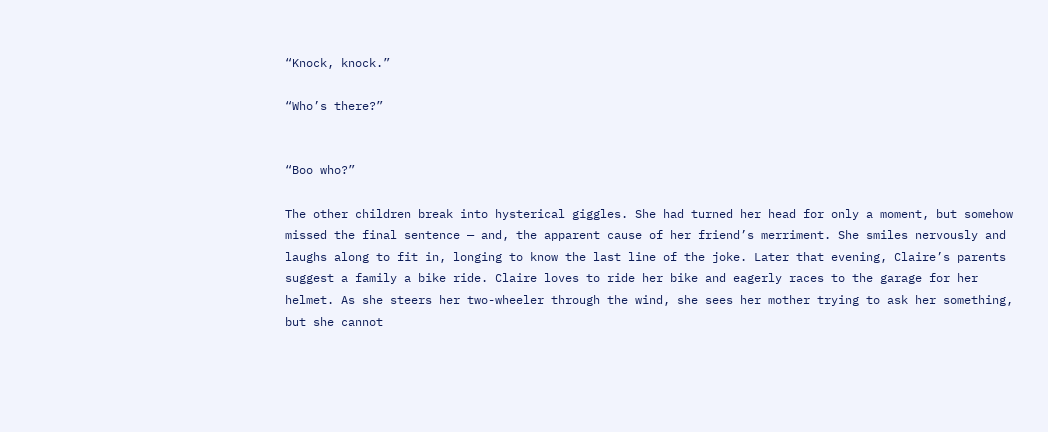“Knock, knock.”

“Who’s there?”


“Boo who?”

The other children break into hysterical giggles. She had turned her head for only a moment, but somehow missed the final sentence — and, the apparent cause of her friend’s merriment. She smiles nervously and laughs along to fit in, longing to know the last line of the joke. Later that evening, Claire’s parents suggest a family a bike ride. Claire loves to ride her bike and eagerly races to the garage for her helmet. As she steers her two-wheeler through the wind, she sees her mother trying to ask her something, but she cannot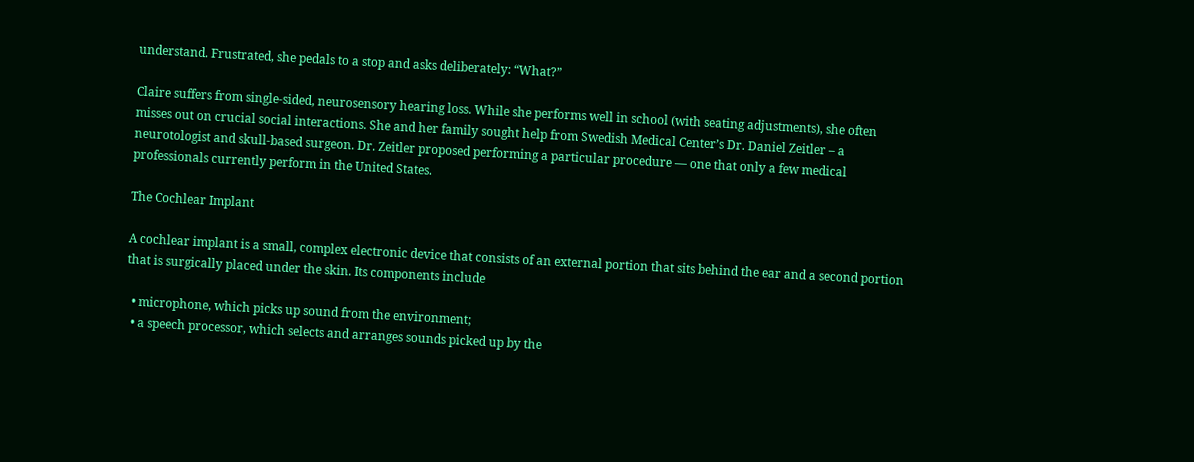understand. Frustrated, she pedals to a stop and asks deliberately: “What?”

Claire suffers from single-sided, neurosensory hearing loss. While she performs well in school (with seating adjustments), she often misses out on crucial social interactions. She and her family sought help from Swedish Medical Center’s Dr. Daniel Zeitler – a neurotologist and skull-based surgeon. Dr. Zeitler proposed performing a particular procedure — one that only a few medical professionals currently perform in the United States.

The Cochlear Implant

A cochlear implant is a small, complex electronic device that consists of an external portion that sits behind the ear and a second portion that is surgically placed under the skin. Its components include

  • microphone, which picks up sound from the environment;
  • a speech processor, which selects and arranges sounds picked up by the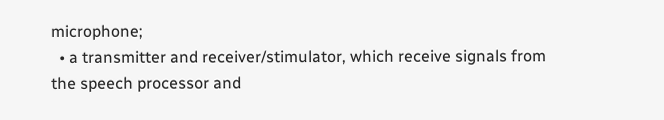microphone;
  • a transmitter and receiver/stimulator, which receive signals from the speech processor and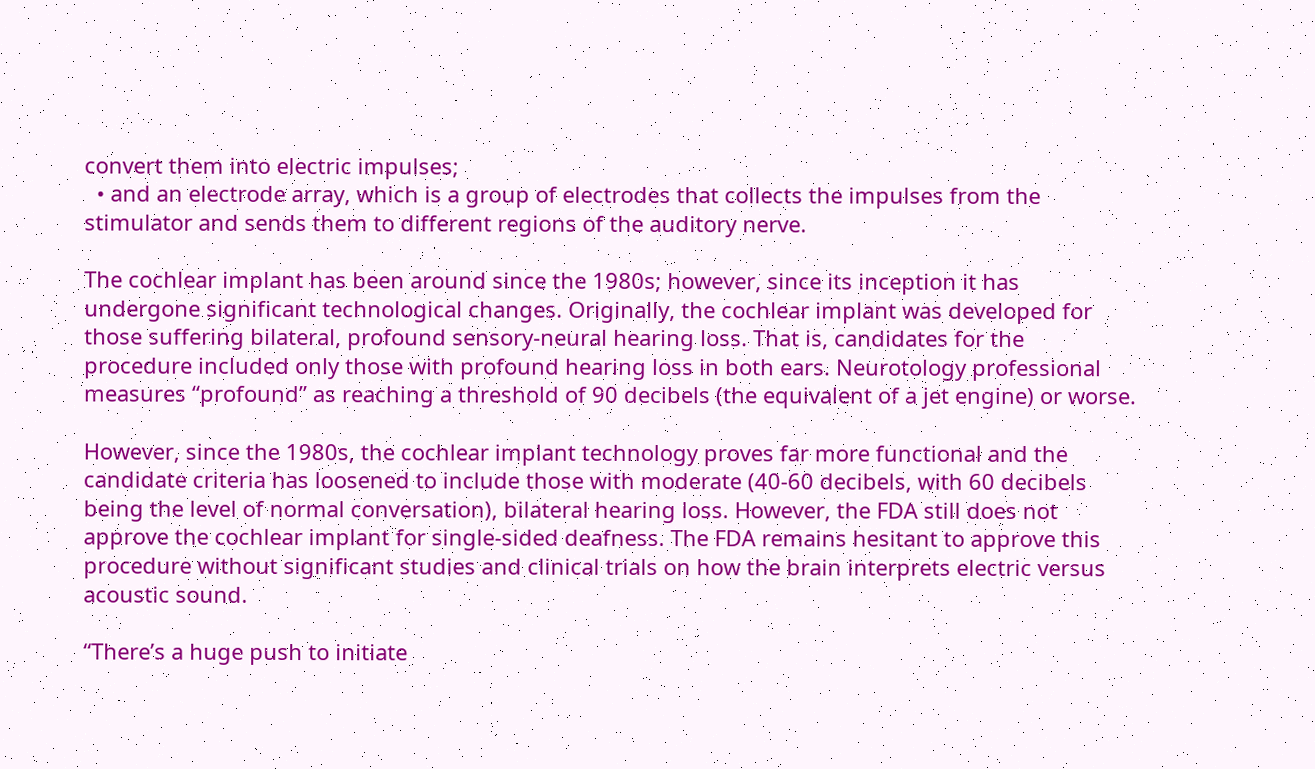convert them into electric impulses;
  • and an electrode array, which is a group of electrodes that collects the impulses from the stimulator and sends them to different regions of the auditory nerve.

The cochlear implant has been around since the 1980s; however, since its inception it has undergone significant technological changes. Originally, the cochlear implant was developed for those suffering bilateral, profound sensory-neural hearing loss. That is, candidates for the procedure included only those with profound hearing loss in both ears. Neurotology professional measures “profound” as reaching a threshold of 90 decibels (the equivalent of a jet engine) or worse.

However, since the 1980s, the cochlear implant technology proves far more functional and the candidate criteria has loosened to include those with moderate (40-60 decibels, with 60 decibels being the level of normal conversation), bilateral hearing loss. However, the FDA still does not approve the cochlear implant for single-sided deafness. The FDA remains hesitant to approve this procedure without significant studies and clinical trials on how the brain interprets electric versus acoustic sound.

“There’s a huge push to initiate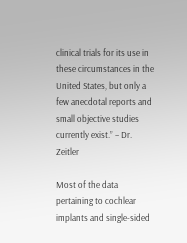clinical trials for its use in these circumstances in the United States, but only a few anecdotal reports and small objective studies currently exist.” – Dr. Zeitler

Most of the data pertaining to cochlear implants and single-sided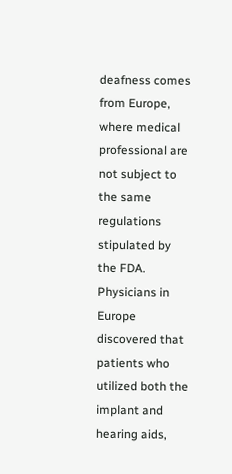deafness comes from Europe, where medical professional are not subject to the same regulations stipulated by the FDA. Physicians in Europe discovered that patients who utilized both the implant and hearing aids,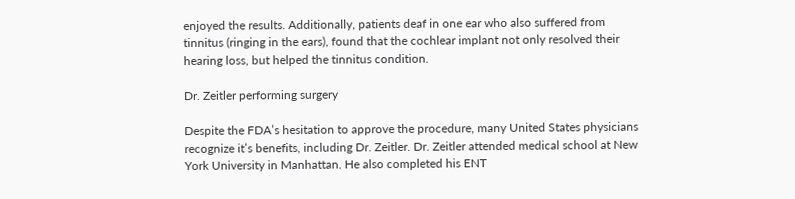enjoyed the results. Additionally, patients deaf in one ear who also suffered from tinnitus (ringing in the ears), found that the cochlear implant not only resolved their hearing loss, but helped the tinnitus condition.

Dr. Zeitler performing surgery

Despite the FDA’s hesitation to approve the procedure, many United States physicians recognize it’s benefits, including Dr. Zeitler. Dr. Zeitler attended medical school at New York University in Manhattan. He also completed his ENT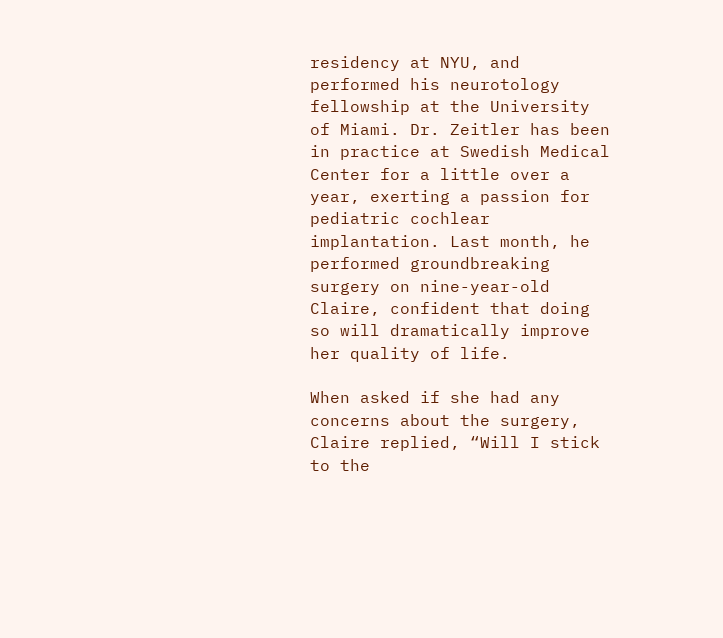residency at NYU, and performed his neurotology fellowship at the University of Miami. Dr. Zeitler has been in practice at Swedish Medical Center for a little over a year, exerting a passion for pediatric cochlear implantation. Last month, he performed groundbreaking surgery on nine-year-old Claire, confident that doing so will dramatically improve her quality of life.

When asked if she had any concerns about the surgery, Claire replied, “Will I stick to the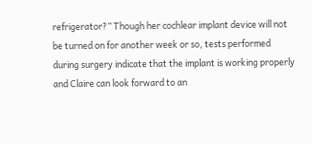refrigerator?” Though her cochlear implant device will not be turned on for another week or so, tests performed during surgery indicate that the implant is working properly and Claire can look forward to an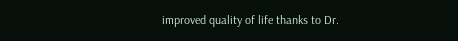improved quality of life thanks to Dr.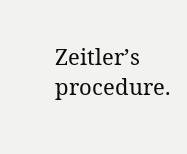Zeitler’s procedure.